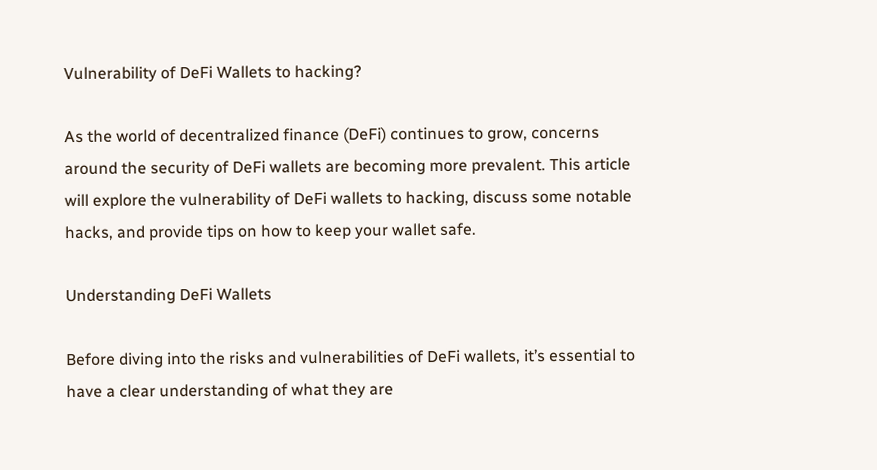Vulnerability of DeFi Wallets to hacking?

As the world of decentralized finance (DeFi) continues to grow, concerns around the security of DeFi wallets are becoming more prevalent. This article will explore the vulnerability of DeFi wallets to hacking, discuss some notable hacks, and provide tips on how to keep your wallet safe.

Understanding DeFi Wallets

Before diving into the risks and vulnerabilities of DeFi wallets, it’s essential to have a clear understanding of what they are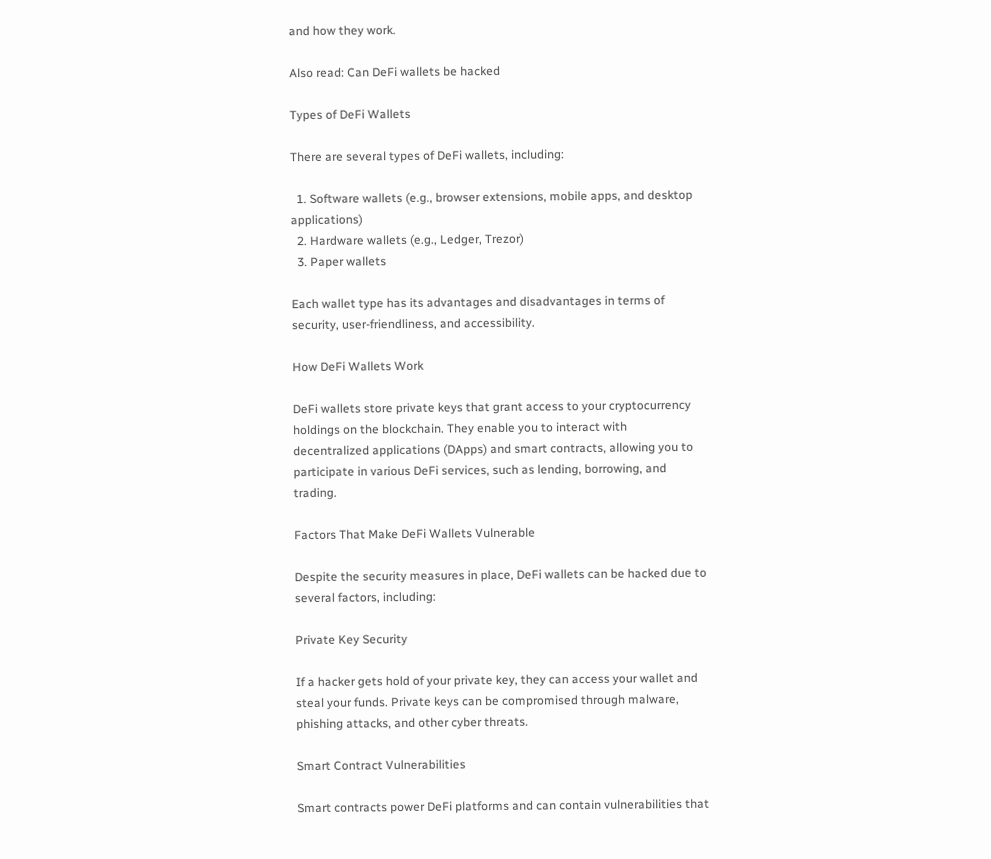and how they work.

Also read: Can DeFi wallets be hacked

Types of DeFi Wallets

There are several types of DeFi wallets, including:

  1. Software wallets (e.g., browser extensions, mobile apps, and desktop applications)
  2. Hardware wallets (e.g., Ledger, Trezor)
  3. Paper wallets

Each wallet type has its advantages and disadvantages in terms of security, user-friendliness, and accessibility.

How DeFi Wallets Work

DeFi wallets store private keys that grant access to your cryptocurrency holdings on the blockchain. They enable you to interact with decentralized applications (DApps) and smart contracts, allowing you to participate in various DeFi services, such as lending, borrowing, and trading.

Factors That Make DeFi Wallets Vulnerable

Despite the security measures in place, DeFi wallets can be hacked due to several factors, including:

Private Key Security

If a hacker gets hold of your private key, they can access your wallet and steal your funds. Private keys can be compromised through malware, phishing attacks, and other cyber threats.

Smart Contract Vulnerabilities

Smart contracts power DeFi platforms and can contain vulnerabilities that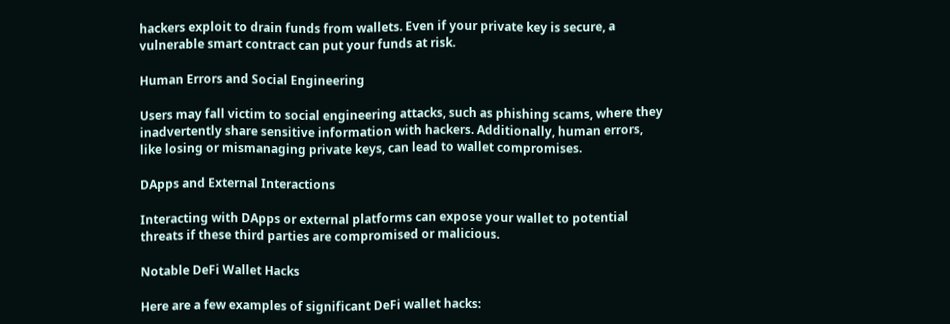hackers exploit to drain funds from wallets. Even if your private key is secure, a vulnerable smart contract can put your funds at risk.

Human Errors and Social Engineering

Users may fall victim to social engineering attacks, such as phishing scams, where they inadvertently share sensitive information with hackers. Additionally, human errors, like losing or mismanaging private keys, can lead to wallet compromises.

DApps and External Interactions

Interacting with DApps or external platforms can expose your wallet to potential threats if these third parties are compromised or malicious.

Notable DeFi Wallet Hacks

Here are a few examples of significant DeFi wallet hacks: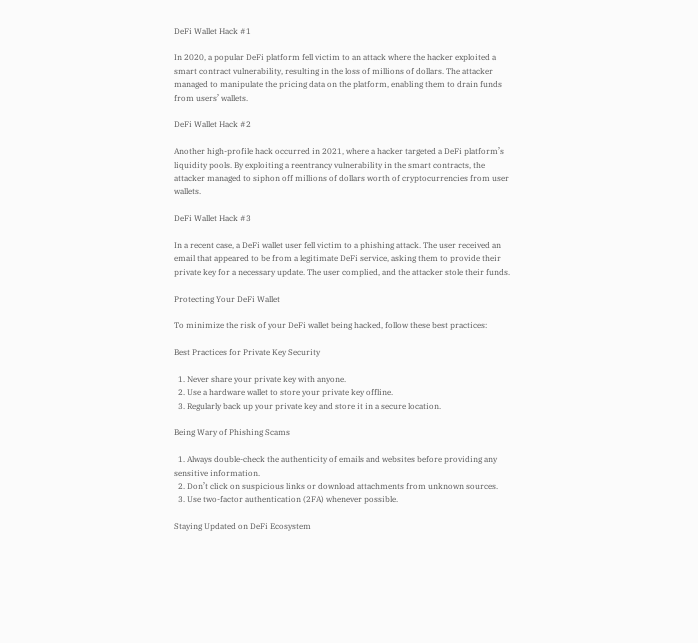DeFi Wallet Hack #1

In 2020, a popular DeFi platform fell victim to an attack where the hacker exploited a smart contract vulnerability, resulting in the loss of millions of dollars. The attacker managed to manipulate the pricing data on the platform, enabling them to drain funds from users’ wallets.

DeFi Wallet Hack #2

Another high-profile hack occurred in 2021, where a hacker targeted a DeFi platform’s liquidity pools. By exploiting a reentrancy vulnerability in the smart contracts, the attacker managed to siphon off millions of dollars worth of cryptocurrencies from user wallets.

DeFi Wallet Hack #3

In a recent case, a DeFi wallet user fell victim to a phishing attack. The user received an email that appeared to be from a legitimate DeFi service, asking them to provide their private key for a necessary update. The user complied, and the attacker stole their funds.

Protecting Your DeFi Wallet

To minimize the risk of your DeFi wallet being hacked, follow these best practices:

Best Practices for Private Key Security

  1. Never share your private key with anyone.
  2. Use a hardware wallet to store your private key offline.
  3. Regularly back up your private key and store it in a secure location.

Being Wary of Phishing Scams

  1. Always double-check the authenticity of emails and websites before providing any sensitive information.
  2. Don’t click on suspicious links or download attachments from unknown sources.
  3. Use two-factor authentication (2FA) whenever possible.

Staying Updated on DeFi Ecosystem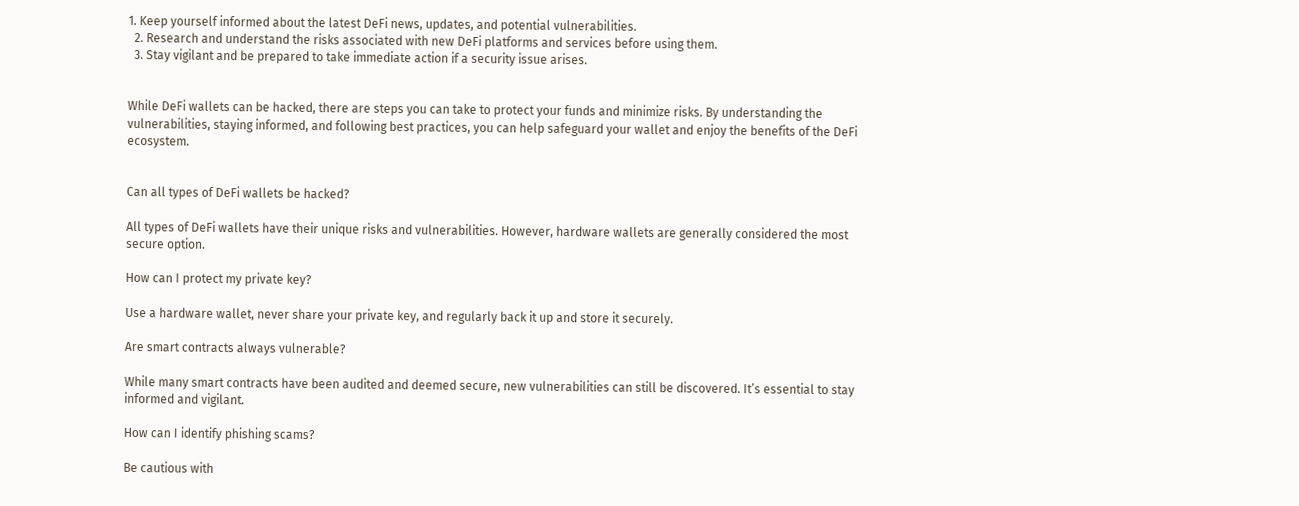1. Keep yourself informed about the latest DeFi news, updates, and potential vulnerabilities.
  2. Research and understand the risks associated with new DeFi platforms and services before using them.
  3. Stay vigilant and be prepared to take immediate action if a security issue arises.


While DeFi wallets can be hacked, there are steps you can take to protect your funds and minimize risks. By understanding the vulnerabilities, staying informed, and following best practices, you can help safeguard your wallet and enjoy the benefits of the DeFi ecosystem.


Can all types of DeFi wallets be hacked?

All types of DeFi wallets have their unique risks and vulnerabilities. However, hardware wallets are generally considered the most secure option.

How can I protect my private key?

Use a hardware wallet, never share your private key, and regularly back it up and store it securely.

Are smart contracts always vulnerable?

While many smart contracts have been audited and deemed secure, new vulnerabilities can still be discovered. It’s essential to stay informed and vigilant.

How can I identify phishing scams?

Be cautious with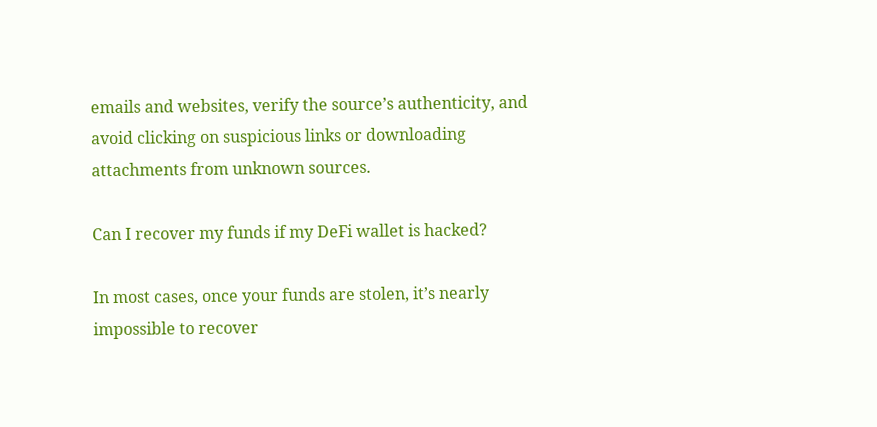emails and websites, verify the source’s authenticity, and avoid clicking on suspicious links or downloading attachments from unknown sources.

Can I recover my funds if my DeFi wallet is hacked?

In most cases, once your funds are stolen, it’s nearly impossible to recover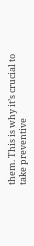them. This is why it’s crucial to take preventive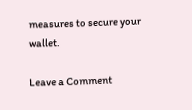measures to secure your wallet.

Leave a Comment